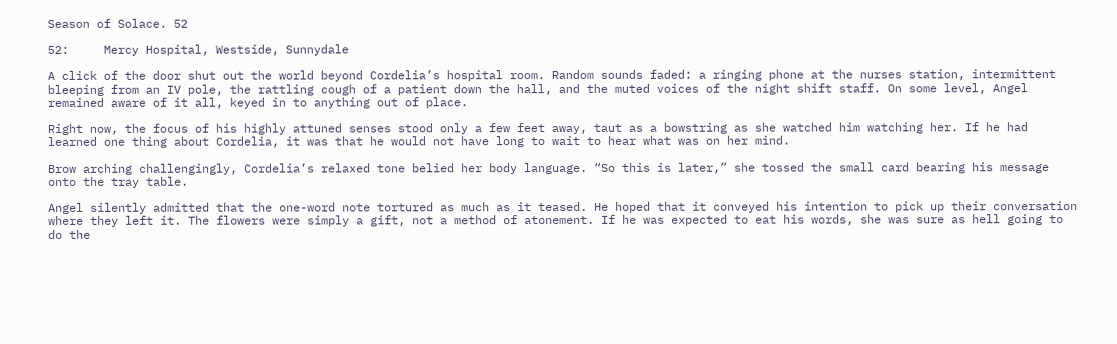Season of Solace. 52

52:     Mercy Hospital, Westside, Sunnydale

A click of the door shut out the world beyond Cordelia’s hospital room. Random sounds faded: a ringing phone at the nurses station, intermittent bleeping from an IV pole, the rattling cough of a patient down the hall, and the muted voices of the night shift staff. On some level, Angel remained aware of it all, keyed in to anything out of place.

Right now, the focus of his highly attuned senses stood only a few feet away, taut as a bowstring as she watched him watching her. If he had learned one thing about Cordelia, it was that he would not have long to wait to hear what was on her mind.

Brow arching challengingly, Cordelia’s relaxed tone belied her body language. “So this is later,” she tossed the small card bearing his message onto the tray table.

Angel silently admitted that the one-word note tortured as much as it teased. He hoped that it conveyed his intention to pick up their conversation where they left it. The flowers were simply a gift, not a method of atonement. If he was expected to eat his words, she was sure as hell going to do the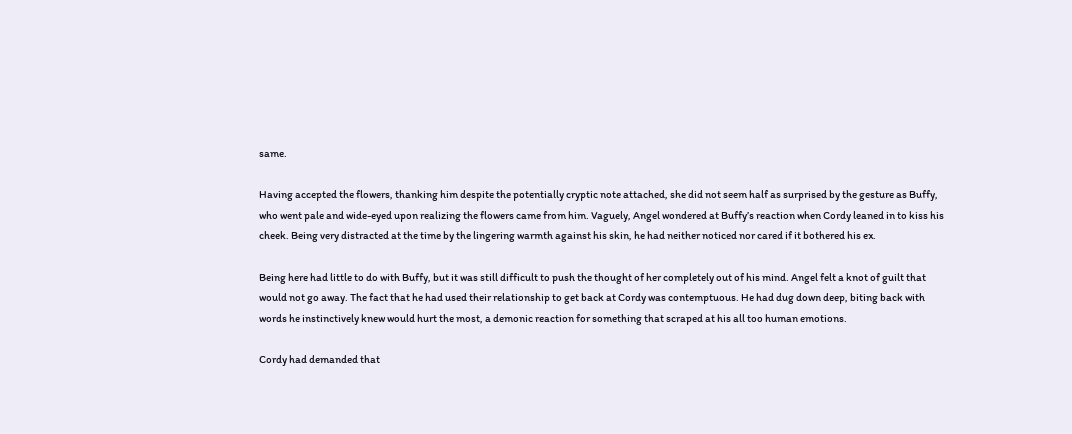same.

Having accepted the flowers, thanking him despite the potentially cryptic note attached, she did not seem half as surprised by the gesture as Buffy, who went pale and wide-eyed upon realizing the flowers came from him. Vaguely, Angel wondered at Buffy’s reaction when Cordy leaned in to kiss his cheek. Being very distracted at the time by the lingering warmth against his skin, he had neither noticed nor cared if it bothered his ex.

Being here had little to do with Buffy, but it was still difficult to push the thought of her completely out of his mind. Angel felt a knot of guilt that would not go away. The fact that he had used their relationship to get back at Cordy was contemptuous. He had dug down deep, biting back with words he instinctively knew would hurt the most, a demonic reaction for something that scraped at his all too human emotions.

Cordy had demanded that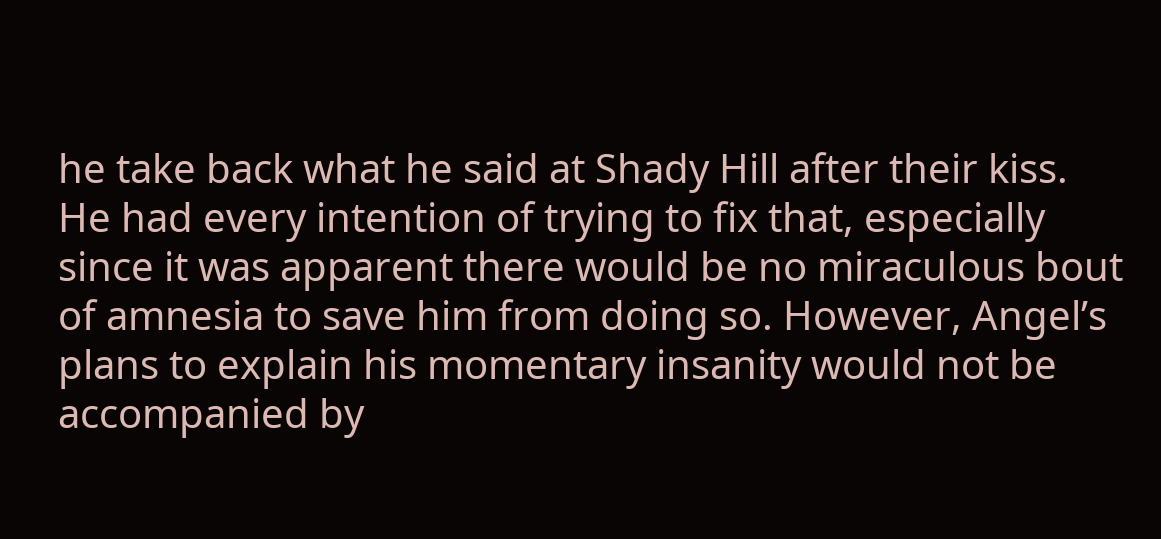he take back what he said at Shady Hill after their kiss. He had every intention of trying to fix that, especially since it was apparent there would be no miraculous bout of amnesia to save him from doing so. However, Angel’s plans to explain his momentary insanity would not be accompanied by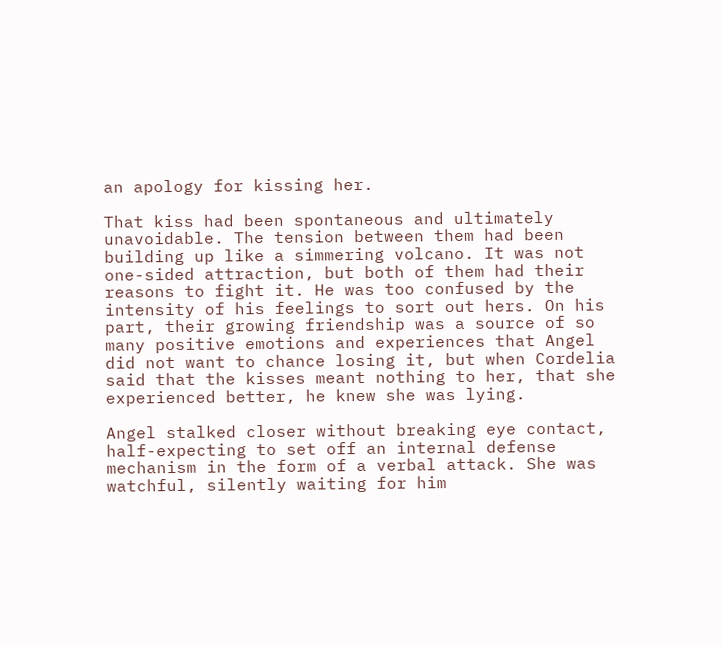an apology for kissing her.

That kiss had been spontaneous and ultimately unavoidable. The tension between them had been building up like a simmering volcano. It was not one-sided attraction, but both of them had their reasons to fight it. He was too confused by the intensity of his feelings to sort out hers. On his part, their growing friendship was a source of so many positive emotions and experiences that Angel did not want to chance losing it, but when Cordelia said that the kisses meant nothing to her, that she experienced better, he knew she was lying.

Angel stalked closer without breaking eye contact, half-expecting to set off an internal defense mechanism in the form of a verbal attack. She was watchful, silently waiting for him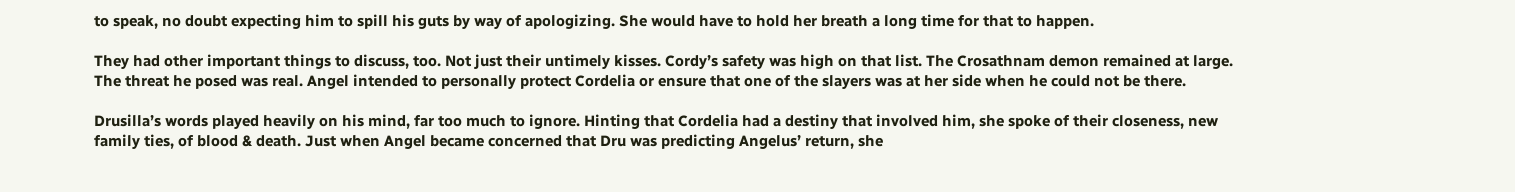to speak, no doubt expecting him to spill his guts by way of apologizing. She would have to hold her breath a long time for that to happen.

They had other important things to discuss, too. Not just their untimely kisses. Cordy’s safety was high on that list. The Crosathnam demon remained at large. The threat he posed was real. Angel intended to personally protect Cordelia or ensure that one of the slayers was at her side when he could not be there.

Drusilla’s words played heavily on his mind, far too much to ignore. Hinting that Cordelia had a destiny that involved him, she spoke of their closeness, new family ties, of blood & death. Just when Angel became concerned that Dru was predicting Angelus’ return, she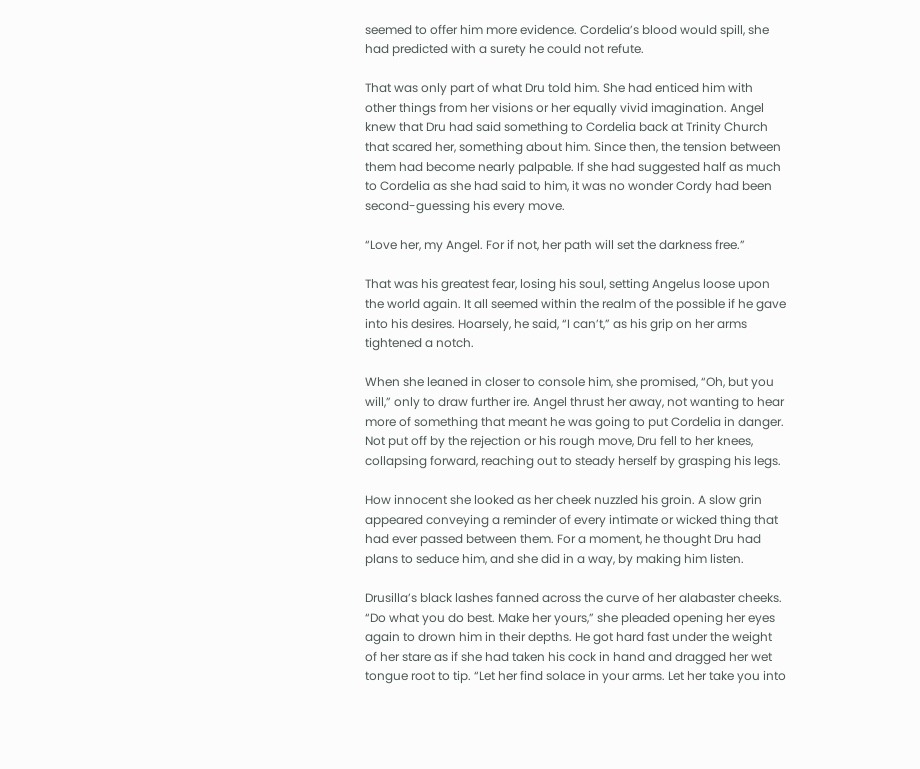seemed to offer him more evidence. Cordelia’s blood would spill, she had predicted with a surety he could not refute.

That was only part of what Dru told him. She had enticed him with other things from her visions or her equally vivid imagination. Angel knew that Dru had said something to Cordelia back at Trinity Church that scared her, something about him. Since then, the tension between them had become nearly palpable. If she had suggested half as much to Cordelia as she had said to him, it was no wonder Cordy had been second-guessing his every move.

“Love her, my Angel. For if not, her path will set the darkness free.”

That was his greatest fear, losing his soul, setting Angelus loose upon the world again. It all seemed within the realm of the possible if he gave into his desires. Hoarsely, he said, “I can’t,” as his grip on her arms tightened a notch.

When she leaned in closer to console him, she promised, “Oh, but you will,” only to draw further ire. Angel thrust her away, not wanting to hear more of something that meant he was going to put Cordelia in danger. Not put off by the rejection or his rough move, Dru fell to her knees, collapsing forward, reaching out to steady herself by grasping his legs.

How innocent she looked as her cheek nuzzled his groin. A slow grin appeared conveying a reminder of every intimate or wicked thing that had ever passed between them. For a moment, he thought Dru had plans to seduce him, and she did in a way, by making him listen.

Drusilla’s black lashes fanned across the curve of her alabaster cheeks. “Do what you do best. Make her yours,” she pleaded opening her eyes again to drown him in their depths. He got hard fast under the weight of her stare as if she had taken his cock in hand and dragged her wet tongue root to tip. “Let her find solace in your arms. Let her take you into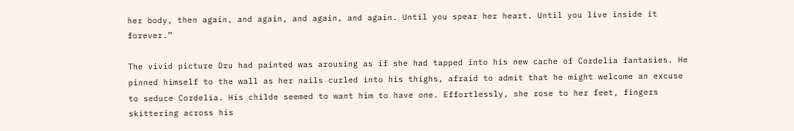her body, then again, and again, and again, and again. Until you spear her heart. Until you live inside it forever.”

The vivid picture Dru had painted was arousing as if she had tapped into his new cache of Cordelia fantasies. He pinned himself to the wall as her nails curled into his thighs, afraid to admit that he might welcome an excuse to seduce Cordelia. His childe seemed to want him to have one. Effortlessly, she rose to her feet, fingers skittering across his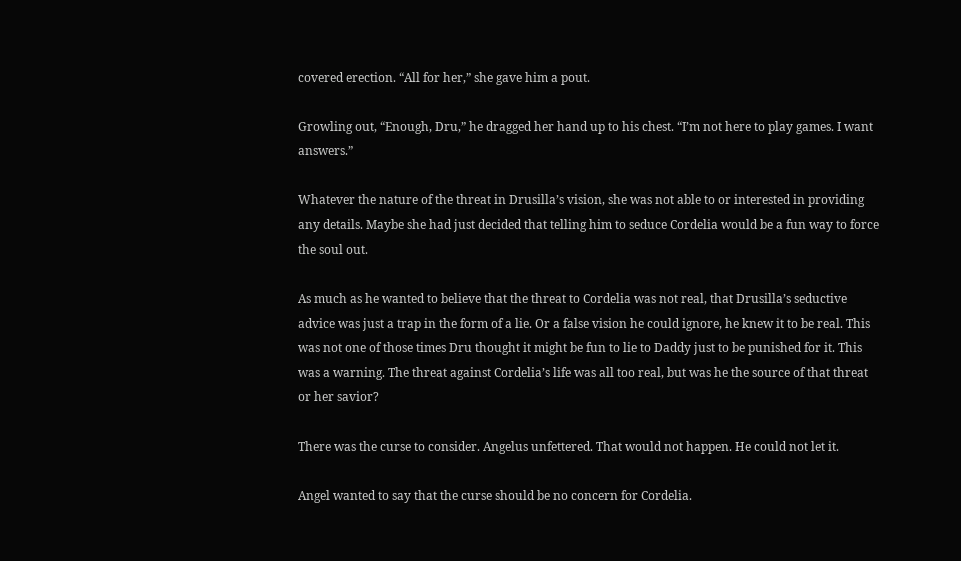covered erection. “All for her,” she gave him a pout.

Growling out, “Enough, Dru,” he dragged her hand up to his chest. “I’m not here to play games. I want answers.”

Whatever the nature of the threat in Drusilla’s vision, she was not able to or interested in providing any details. Maybe she had just decided that telling him to seduce Cordelia would be a fun way to force the soul out.

As much as he wanted to believe that the threat to Cordelia was not real, that Drusilla’s seductive advice was just a trap in the form of a lie. Or a false vision he could ignore, he knew it to be real. This was not one of those times Dru thought it might be fun to lie to Daddy just to be punished for it. This was a warning. The threat against Cordelia’s life was all too real, but was he the source of that threat or her savior?

There was the curse to consider. Angelus unfettered. That would not happen. He could not let it.

Angel wanted to say that the curse should be no concern for Cordelia.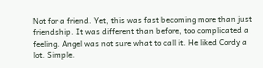Not for a friend. Yet, this was fast becoming more than just friendship. It was different than before, too complicated a feeling. Angel was not sure what to call it. He liked Cordy a lot. Simple.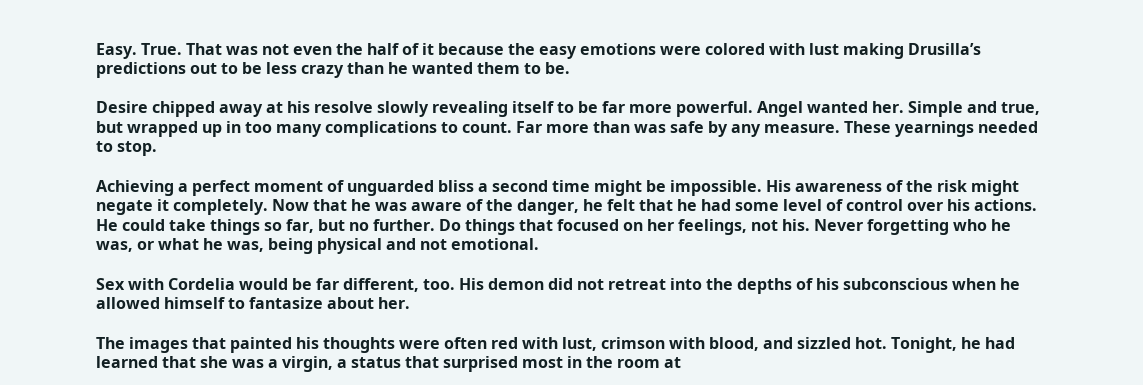Easy. True. That was not even the half of it because the easy emotions were colored with lust making Drusilla’s predictions out to be less crazy than he wanted them to be.

Desire chipped away at his resolve slowly revealing itself to be far more powerful. Angel wanted her. Simple and true, but wrapped up in too many complications to count. Far more than was safe by any measure. These yearnings needed to stop.

Achieving a perfect moment of unguarded bliss a second time might be impossible. His awareness of the risk might negate it completely. Now that he was aware of the danger, he felt that he had some level of control over his actions. He could take things so far, but no further. Do things that focused on her feelings, not his. Never forgetting who he was, or what he was, being physical and not emotional.

Sex with Cordelia would be far different, too. His demon did not retreat into the depths of his subconscious when he allowed himself to fantasize about her.

The images that painted his thoughts were often red with lust, crimson with blood, and sizzled hot. Tonight, he had learned that she was a virgin, a status that surprised most in the room at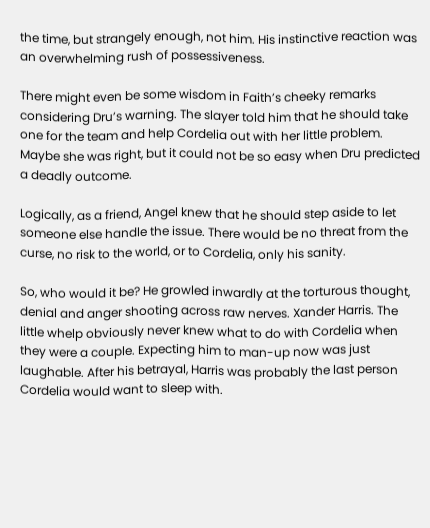the time, but strangely enough, not him. His instinctive reaction was an overwhelming rush of possessiveness.

There might even be some wisdom in Faith’s cheeky remarks considering Dru’s warning. The slayer told him that he should take one for the team and help Cordelia out with her little problem. Maybe she was right, but it could not be so easy when Dru predicted a deadly outcome.

Logically, as a friend, Angel knew that he should step aside to let someone else handle the issue. There would be no threat from the curse, no risk to the world, or to Cordelia, only his sanity.

So, who would it be? He growled inwardly at the torturous thought, denial and anger shooting across raw nerves. Xander Harris. The little whelp obviously never knew what to do with Cordelia when they were a couple. Expecting him to man-up now was just laughable. After his betrayal, Harris was probably the last person Cordelia would want to sleep with.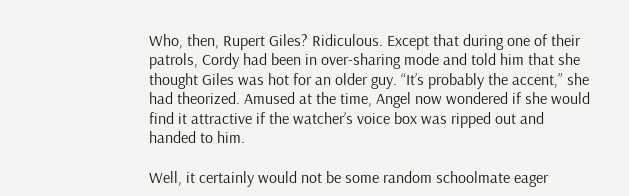Who, then, Rupert Giles? Ridiculous. Except that during one of their patrols, Cordy had been in over-sharing mode and told him that she thought Giles was hot for an older guy. “It’s probably the accent,” she had theorized. Amused at the time, Angel now wondered if she would find it attractive if the watcher’s voice box was ripped out and handed to him.

Well, it certainly would not be some random schoolmate eager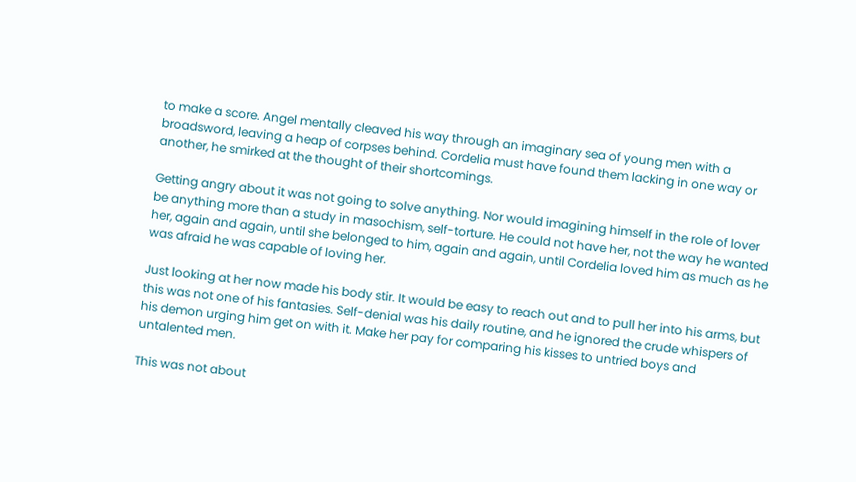to make a score. Angel mentally cleaved his way through an imaginary sea of young men with a broadsword, leaving a heap of corpses behind. Cordelia must have found them lacking in one way or another, he smirked at the thought of their shortcomings.

Getting angry about it was not going to solve anything. Nor would imagining himself in the role of lover be anything more than a study in masochism, self-torture. He could not have her, not the way he wanted her, again and again, until she belonged to him, again and again, until Cordelia loved him as much as he was afraid he was capable of loving her.

Just looking at her now made his body stir. It would be easy to reach out and to pull her into his arms, but this was not one of his fantasies. Self-denial was his daily routine, and he ignored the crude whispers of his demon urging him get on with it. Make her pay for comparing his kisses to untried boys and untalented men.

This was not about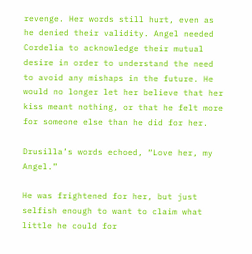revenge. Her words still hurt, even as he denied their validity. Angel needed Cordelia to acknowledge their mutual desire in order to understand the need to avoid any mishaps in the future. He would no longer let her believe that her kiss meant nothing, or that he felt more for someone else than he did for her.

Drusilla’s words echoed, “Love her, my Angel.”

He was frightened for her, but just selfish enough to want to claim what little he could for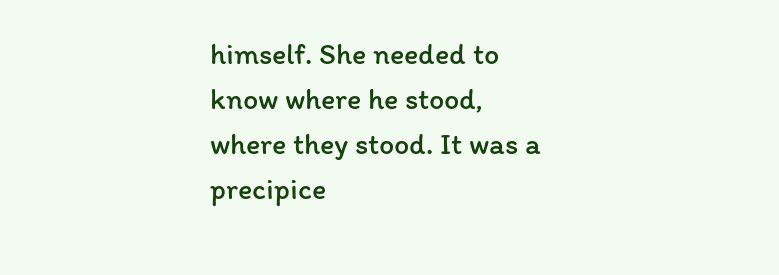himself. She needed to know where he stood, where they stood. It was a precipice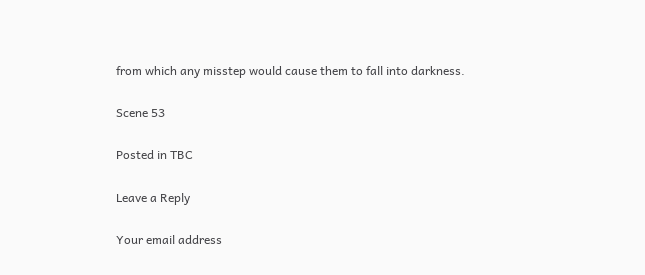from which any misstep would cause them to fall into darkness.

Scene 53

Posted in TBC

Leave a Reply

Your email address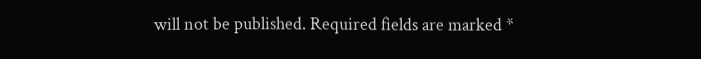will not be published. Required fields are marked *